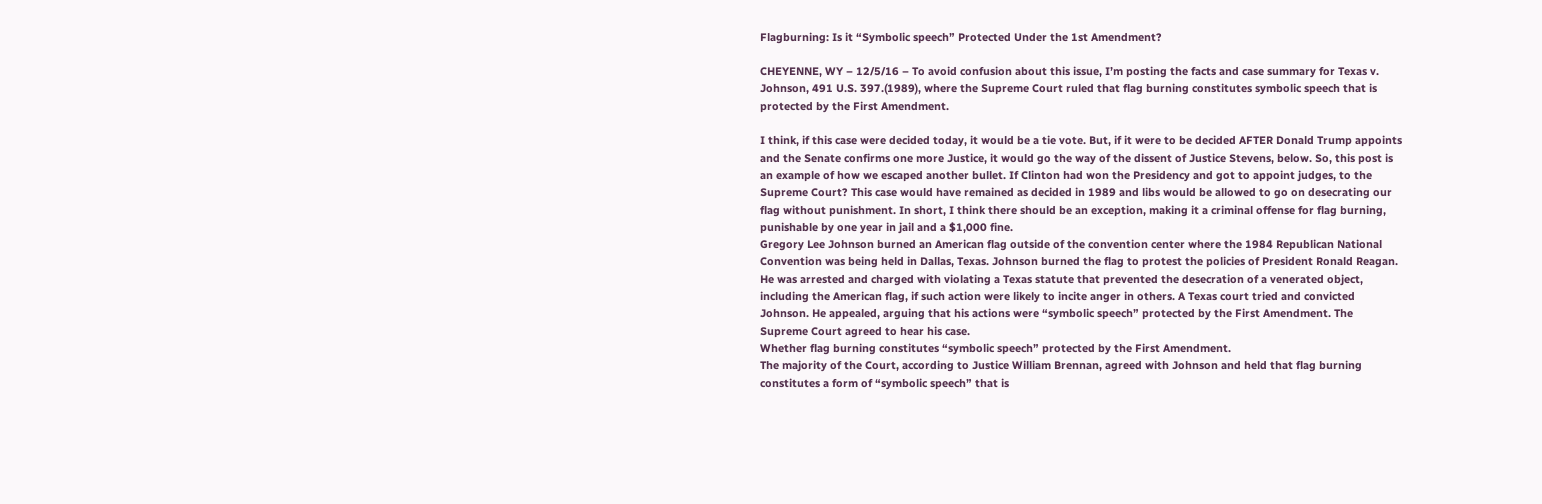Flagburning: Is it “Symbolic speech” Protected Under the 1st Amendment?

CHEYENNE, WY – 12/5/16 – To avoid confusion about this issue, I’m posting the facts and case summary for Texas v. Johnson, 491 U.S. 397.(1989), where the Supreme Court ruled that flag burning constitutes symbolic speech that is protected by the First Amendment.

I think, if this case were decided today, it would be a tie vote. But, if it were to be decided AFTER Donald Trump appoints and the Senate confirms one more Justice, it would go the way of the dissent of Justice Stevens, below. So, this post is an example of how we escaped another bullet. If Clinton had won the Presidency and got to appoint judges, to the Supreme Court? This case would have remained as decided in 1989 and libs would be allowed to go on desecrating our flag without punishment. In short, I think there should be an exception, making it a criminal offense for flag burning, punishable by one year in jail and a $1,000 fine.
Gregory Lee Johnson burned an American flag outside of the convention center where the 1984 Republican National Convention was being held in Dallas, Texas. Johnson burned the flag to protest the policies of President Ronald Reagan. He was arrested and charged with violating a Texas statute that prevented the desecration of a venerated object, including the American flag, if such action were likely to incite anger in others. A Texas court tried and convicted Johnson. He appealed, arguing that his actions were “symbolic speech” protected by the First Amendment. The Supreme Court agreed to hear his case.
Whether flag burning constitutes “symbolic speech” protected by the First Amendment.
The majority of the Court, according to Justice William Brennan, agreed with Johnson and held that flag burning constitutes a form of “symbolic speech” that is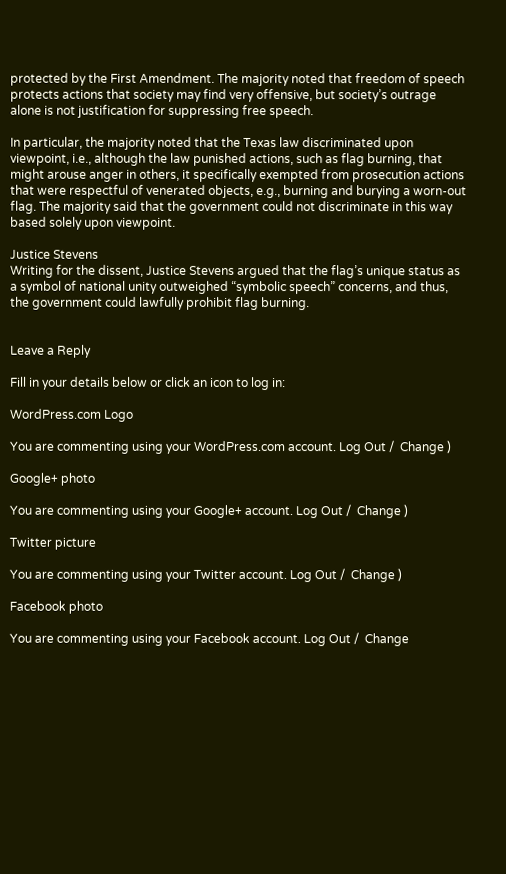protected by the First Amendment. The majority noted that freedom of speech protects actions that society may find very offensive, but society’s outrage alone is not justification for suppressing free speech.

In particular, the majority noted that the Texas law discriminated upon viewpoint, i.e., although the law punished actions, such as flag burning, that might arouse anger in others, it specifically exempted from prosecution actions that were respectful of venerated objects, e.g., burning and burying a worn-out flag. The majority said that the government could not discriminate in this way based solely upon viewpoint.

Justice Stevens
Writing for the dissent, Justice Stevens argued that the flag’s unique status as a symbol of national unity outweighed “symbolic speech” concerns, and thus, the government could lawfully prohibit flag burning.


Leave a Reply

Fill in your details below or click an icon to log in:

WordPress.com Logo

You are commenting using your WordPress.com account. Log Out /  Change )

Google+ photo

You are commenting using your Google+ account. Log Out /  Change )

Twitter picture

You are commenting using your Twitter account. Log Out /  Change )

Facebook photo

You are commenting using your Facebook account. Log Out /  Change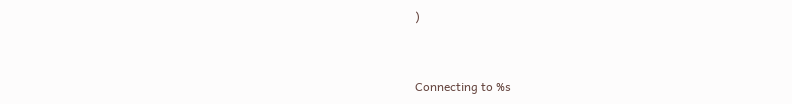)


Connecting to %s